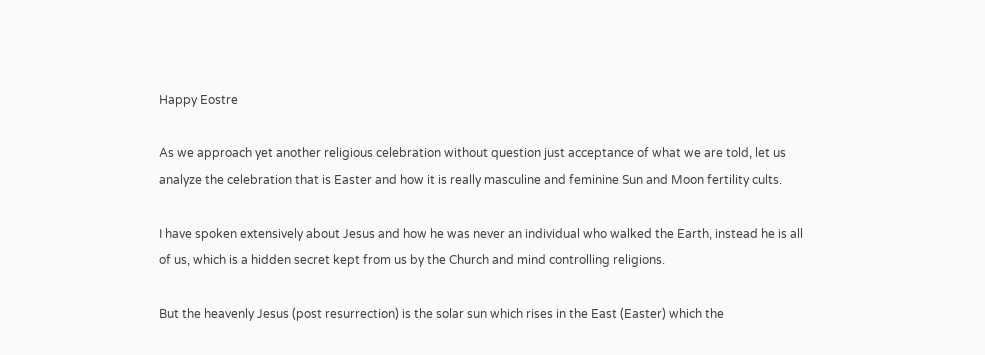Happy Eostre

As we approach yet another religious celebration without question just acceptance of what we are told, let us analyze the celebration that is Easter and how it is really masculine and feminine Sun and Moon fertility cults.

I have spoken extensively about Jesus and how he was never an individual who walked the Earth, instead he is all of us, which is a hidden secret kept from us by the Church and mind controlling religions.

But the heavenly Jesus (post resurrection) is the solar sun which rises in the East (Easter) which the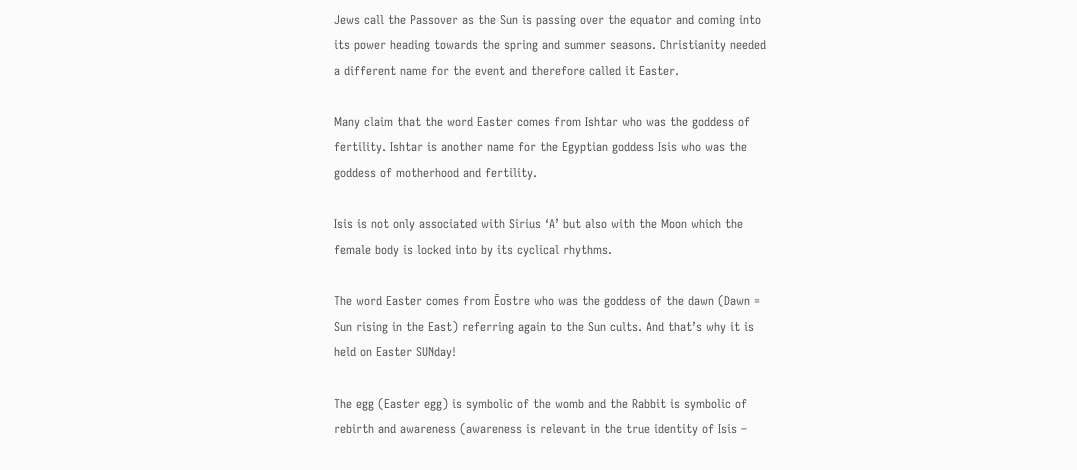Jews call the Passover as the Sun is passing over the equator and coming into its power heading towards the spring and summer seasons. Christianity needed a different name for the event and therefore called it Easter.

Many claim that the word Easter comes from Ishtar who was the goddess of fertility. Ishtar is another name for the Egyptian goddess Isis who was the goddess of motherhood and fertility.

Isis is not only associated with Sirius ‘A’ but also with the Moon which the female body is locked into by its cyclical rhythms.

The word Easter comes from Ēostre who was the goddess of the dawn (Dawn = Sun rising in the East) referring again to the Sun cults. And that’s why it is held on Easter SUNday!

The egg (Easter egg) is symbolic of the womb and the Rabbit is symbolic of rebirth and awareness (awareness is relevant in the true identity of Isis –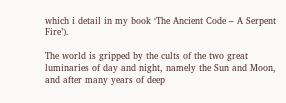which i detail in my book ‘The Ancient Code – A Serpent Fire’).

The world is gripped by the cults of the two great luminaries of day and night, namely the Sun and Moon, and after many years of deep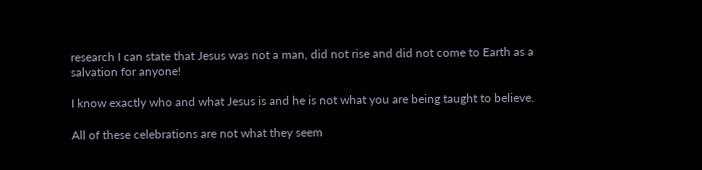research I can state that Jesus was not a man, did not rise and did not come to Earth as a salvation for anyone!

I know exactly who and what Jesus is and he is not what you are being taught to believe.

All of these celebrations are not what they seem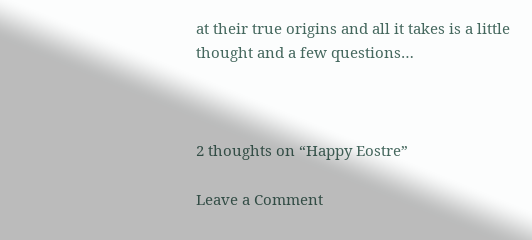at their true origins and all it takes is a little thought and a few questions…



2 thoughts on “Happy Eostre”

Leave a Comment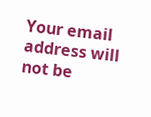Your email address will not be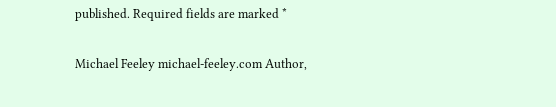published. Required fields are marked *

Michael Feeley michael-feeley.com Author,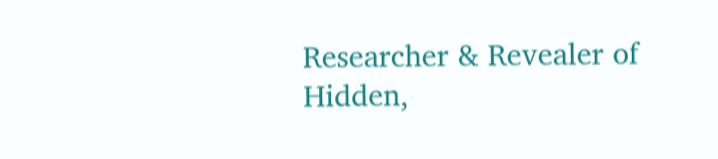Researcher & Revealer of Hidden,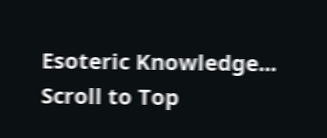Esoteric Knowledge...
Scroll to Top